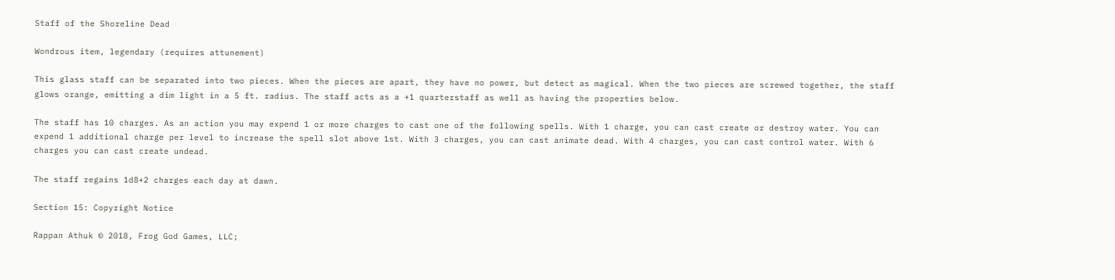Staff of the Shoreline Dead

Wondrous item, legendary (requires attunement)

This glass staff can be separated into two pieces. When the pieces are apart, they have no power, but detect as magical. When the two pieces are screwed together, the staff glows orange, emitting a dim light in a 5 ft. radius. The staff acts as a +1 quarterstaff as well as having the properties below.

The staff has 10 charges. As an action you may expend 1 or more charges to cast one of the following spells. With 1 charge, you can cast create or destroy water. You can expend 1 additional charge per level to increase the spell slot above 1st. With 3 charges, you can cast animate dead. With 4 charges, you can cast control water. With 6 charges you can cast create undead.

The staff regains 1d8+2 charges each day at dawn.

Section 15: Copyright Notice

Rappan Athuk © 2018, Frog God Games, LLC;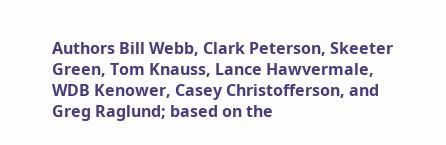Authors Bill Webb, Clark Peterson, Skeeter Green, Tom Knauss, Lance Hawvermale, WDB Kenower, Casey Christofferson, and Greg Raglund; based on the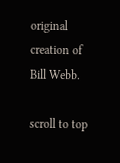original creation of Bill Webb.

scroll to top